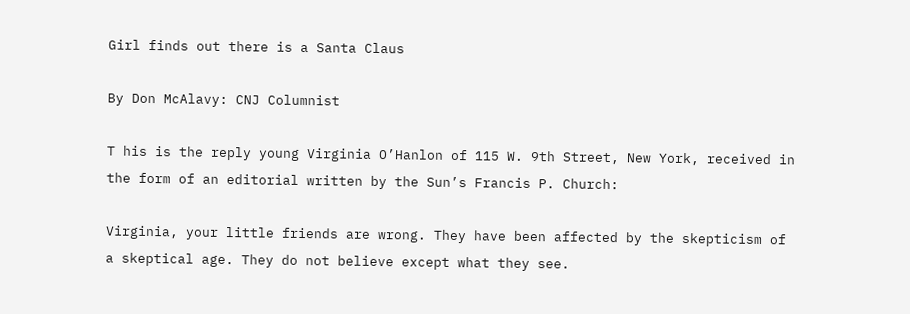Girl finds out there is a Santa Claus

By Don McAlavy: CNJ Columnist

T his is the reply young Virginia O’Hanlon of 115 W. 9th Street, New York, received in the form of an editorial written by the Sun’s Francis P. Church:

Virginia, your little friends are wrong. They have been affected by the skepticism of a skeptical age. They do not believe except what they see.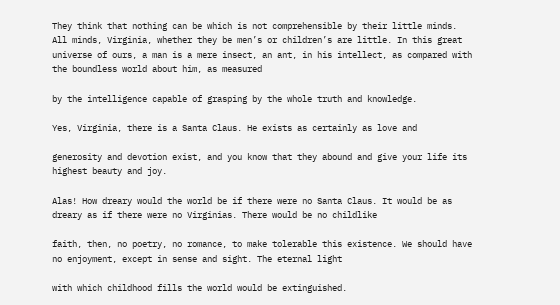They think that nothing can be which is not comprehensible by their little minds. All minds, Virginia, whether they be men’s or children’s are little. In this great universe of ours, a man is a mere insect, an ant, in his intellect, as compared with the boundless world about him, as measured

by the intelligence capable of grasping by the whole truth and knowledge.

Yes, Virginia, there is a Santa Claus. He exists as certainly as love and

generosity and devotion exist, and you know that they abound and give your life its highest beauty and joy.

Alas! How dreary would the world be if there were no Santa Claus. It would be as dreary as if there were no Virginias. There would be no childlike

faith, then, no poetry, no romance, to make tolerable this existence. We should have no enjoyment, except in sense and sight. The eternal light

with which childhood fills the world would be extinguished.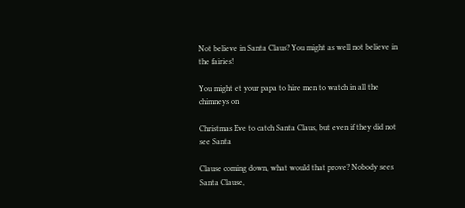Not believe in Santa Claus? You might as well not believe in the fairies!

You might et your papa to hire men to watch in all the chimneys on

Christmas Eve to catch Santa Claus, but even if they did not see Santa

Clause coming down, what would that prove? Nobody sees Santa Clause,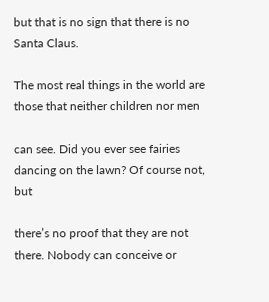but that is no sign that there is no Santa Claus.

The most real things in the world are those that neither children nor men

can see. Did you ever see fairies dancing on the lawn? Of course not, but

there’s no proof that they are not there. Nobody can conceive or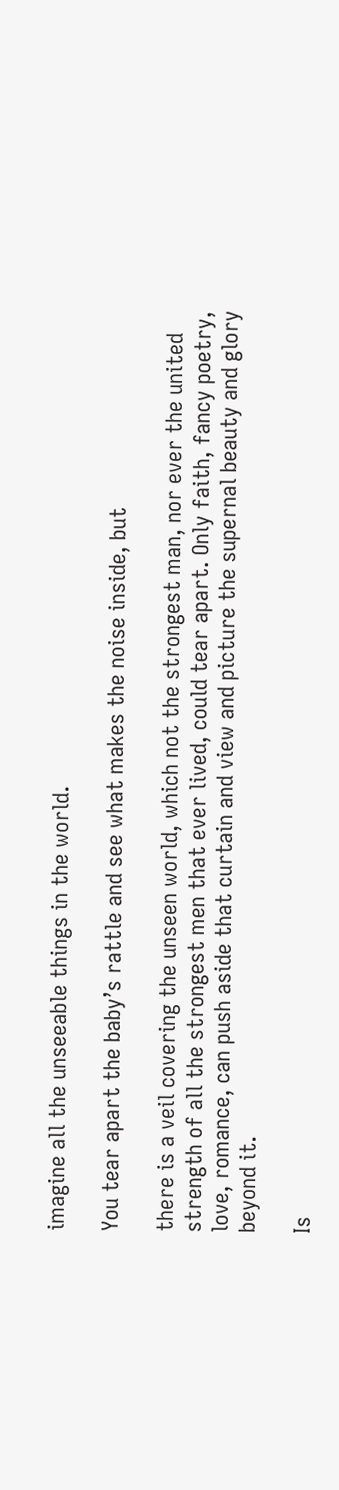imagine all the unseeable things in the world.

You tear apart the baby’s rattle and see what makes the noise inside, but

there is a veil covering the unseen world, which not the strongest man, nor ever the united strength of all the strongest men that ever lived, could tear apart. Only faith, fancy poetry, love, romance, can push aside that curtain and view and picture the supernal beauty and glory beyond it.

Is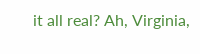it all real? Ah, Virginia,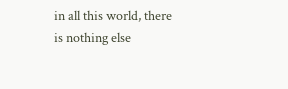in all this world, there is nothing else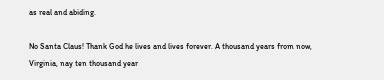as real and abiding.

No Santa Claus! Thank God he lives and lives forever. A thousand years from now, Virginia, nay ten thousand year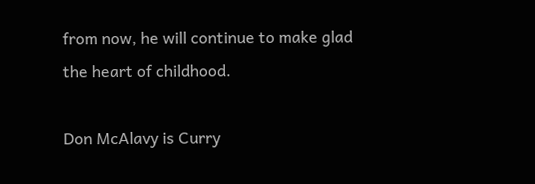from now, he will continue to make glad the heart of childhood.

Don McAlavy is Curry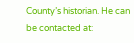County’s historian. He can be contacted at: